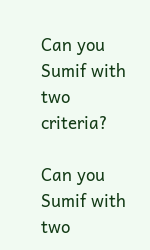Can you Sumif with two criteria?

Can you Sumif with two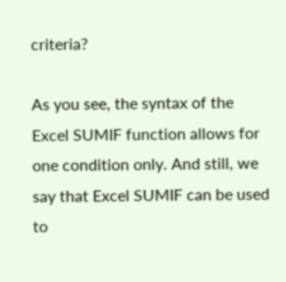criteria?

As you see, the syntax of the Excel SUMIF function allows for one condition only. And still, we say that Excel SUMIF can be used to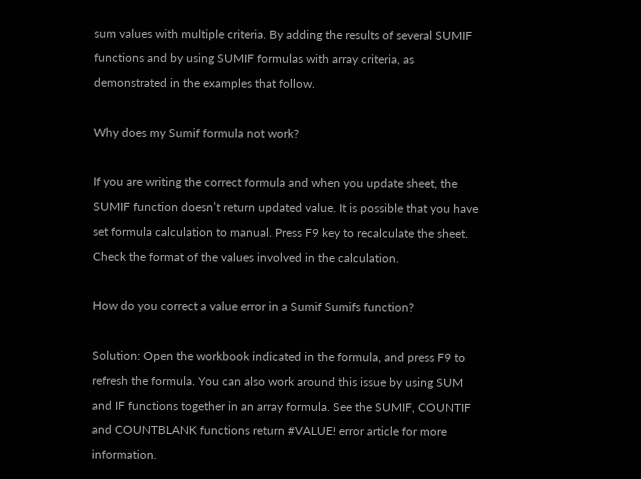sum values with multiple criteria. By adding the results of several SUMIF functions and by using SUMIF formulas with array criteria, as demonstrated in the examples that follow.

Why does my Sumif formula not work?

If you are writing the correct formula and when you update sheet, the SUMIF function doesn’t return updated value. It is possible that you have set formula calculation to manual. Press F9 key to recalculate the sheet. Check the format of the values involved in the calculation.

How do you correct a value error in a Sumif Sumifs function?

Solution: Open the workbook indicated in the formula, and press F9 to refresh the formula. You can also work around this issue by using SUM and IF functions together in an array formula. See the SUMIF, COUNTIF and COUNTBLANK functions return #VALUE! error article for more information.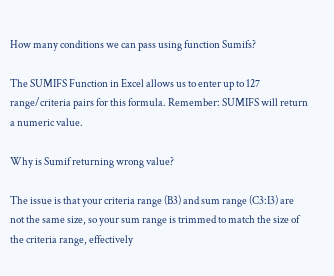How many conditions we can pass using function Sumifs?

The SUMIFS Function in Excel allows us to enter up to 127 range/criteria pairs for this formula. Remember: SUMIFS will return a numeric value.

Why is Sumif returning wrong value?

The issue is that your criteria range (B3) and sum range (C3:I3) are not the same size, so your sum range is trimmed to match the size of the criteria range, effectively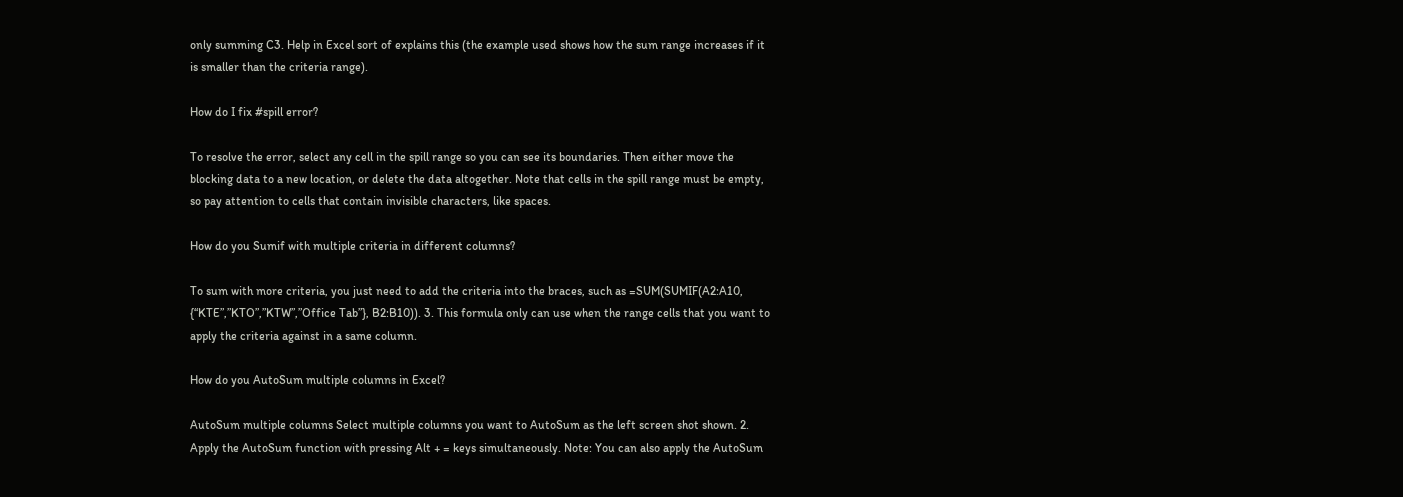only summing C3. Help in Excel sort of explains this (the example used shows how the sum range increases if it is smaller than the criteria range).

How do I fix #spill error?

To resolve the error, select any cell in the spill range so you can see its boundaries. Then either move the blocking data to a new location, or delete the data altogether. Note that cells in the spill range must be empty, so pay attention to cells that contain invisible characters, like spaces.

How do you Sumif with multiple criteria in different columns?

To sum with more criteria, you just need to add the criteria into the braces, such as =SUM(SUMIF(A2:A10, {“KTE”,”KTO”,”KTW”,”Office Tab”}, B2:B10)). 3. This formula only can use when the range cells that you want to apply the criteria against in a same column.

How do you AutoSum multiple columns in Excel?

AutoSum multiple columns Select multiple columns you want to AutoSum as the left screen shot shown. 2. Apply the AutoSum function with pressing Alt + = keys simultaneously. Note: You can also apply the AutoSum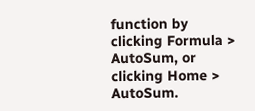function by clicking Formula > AutoSum, or clicking Home > AutoSum.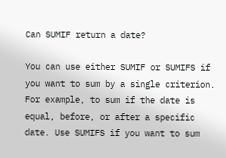Can SUMIF return a date?

You can use either SUMIF or SUMIFS if you want to sum by a single criterion. For example, to sum if the date is equal, before, or after a specific date. Use SUMIFS if you want to sum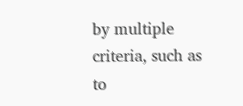by multiple criteria, such as to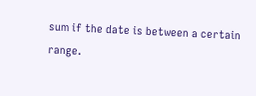sum if the date is between a certain range.